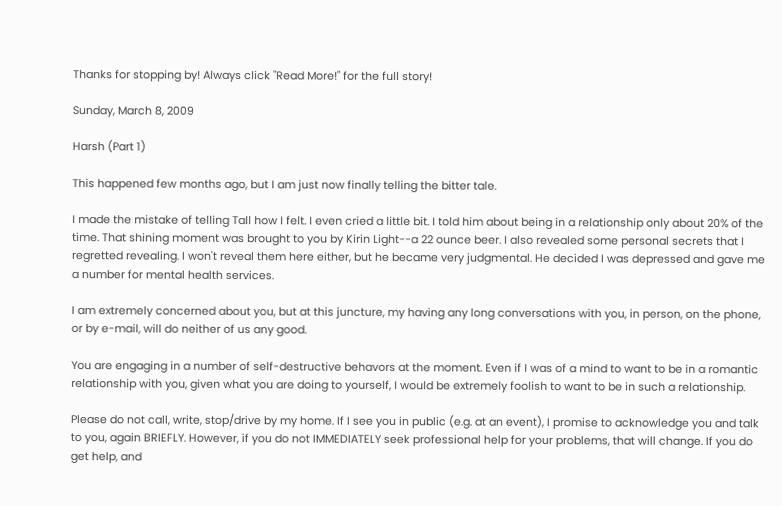Thanks for stopping by! Always click "Read More!" for the full story!

Sunday, March 8, 2009

Harsh (Part 1)

This happened few months ago, but I am just now finally telling the bitter tale.

I made the mistake of telling Tall how I felt. I even cried a little bit. I told him about being in a relationship only about 20% of the time. That shining moment was brought to you by Kirin Light--a 22 ounce beer. I also revealed some personal secrets that I regretted revealing. I won't reveal them here either, but he became very judgmental. He decided I was depressed and gave me a number for mental health services.

I am extremely concerned about you, but at this juncture, my having any long conversations with you, in person, on the phone, or by e-mail, will do neither of us any good.

You are engaging in a number of self-destructive behavors at the moment. Even if I was of a mind to want to be in a romantic relationship with you, given what you are doing to yourself, I would be extremely foolish to want to be in such a relationship.

Please do not call, write, stop/drive by my home. If I see you in public (e.g. at an event), I promise to acknowledge you and talk to you, again BRIEFLY. However, if you do not IMMEDIATELY seek professional help for your problems, that will change. If you do get help, and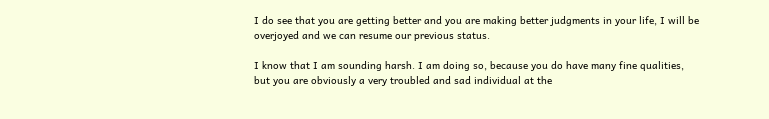I do see that you are getting better and you are making better judgments in your life, I will be overjoyed and we can resume our previous status.

I know that I am sounding harsh. I am doing so, because you do have many fine qualities, but you are obviously a very troubled and sad individual at the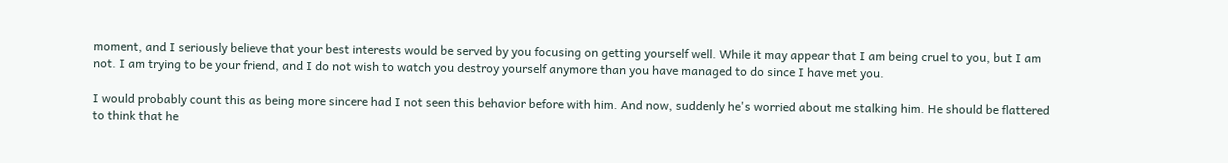moment, and I seriously believe that your best interests would be served by you focusing on getting yourself well. While it may appear that I am being cruel to you, but I am not. I am trying to be your friend, and I do not wish to watch you destroy yourself anymore than you have managed to do since I have met you.

I would probably count this as being more sincere had I not seen this behavior before with him. And now, suddenly he's worried about me stalking him. He should be flattered to think that he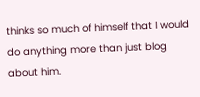thinks so much of himself that I would do anything more than just blog about him.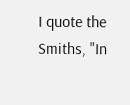I quote the Smiths, "In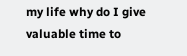my life why do I give valuable time to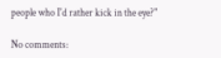people who I'd rather kick in the eye?"

No comments: